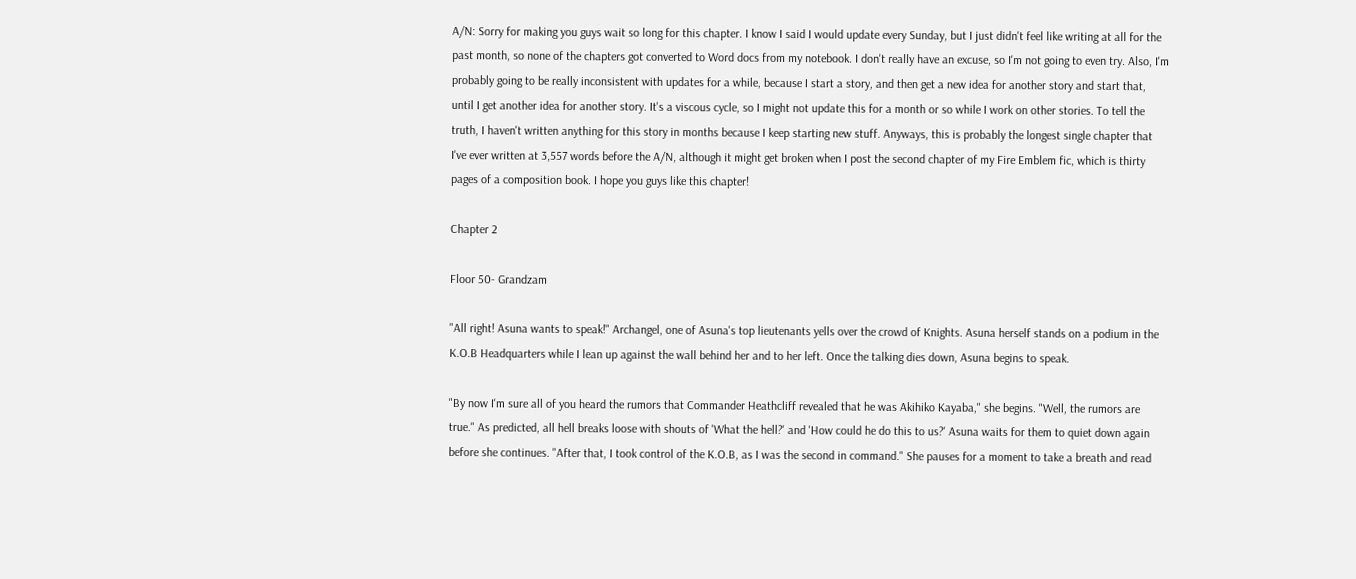A/N: Sorry for making you guys wait so long for this chapter. I know I said I would update every Sunday, but I just didn't feel like writing at all for the past month, so none of the chapters got converted to Word docs from my notebook. I don't really have an excuse, so I'm not going to even try. Also, I'm probably going to be really inconsistent with updates for a while, because I start a story, and then get a new idea for another story and start that, until I get another idea for another story. It's a viscous cycle, so I might not update this for a month or so while I work on other stories. To tell the truth, I haven't written anything for this story in months because I keep starting new stuff. Anyways, this is probably the longest single chapter that I've ever written at 3,557 words before the A/N, although it might get broken when I post the second chapter of my Fire Emblem fic, which is thirty pages of a composition book. I hope you guys like this chapter!

Chapter 2

Floor 50- Grandzam

"All right! Asuna wants to speak!" Archangel, one of Asuna's top lieutenants yells over the crowd of Knights. Asuna herself stands on a podium in the K.O.B Headquarters while I lean up against the wall behind her and to her left. Once the talking dies down, Asuna begins to speak.

"By now I'm sure all of you heard the rumors that Commander Heathcliff revealed that he was Akihiko Kayaba," she begins. "Well, the rumors are true." As predicted, all hell breaks loose with shouts of 'What the hell?' and 'How could he do this to us?' Asuna waits for them to quiet down again before she continues. "After that, I took control of the K.O.B, as I was the second in command." She pauses for a moment to take a breath and read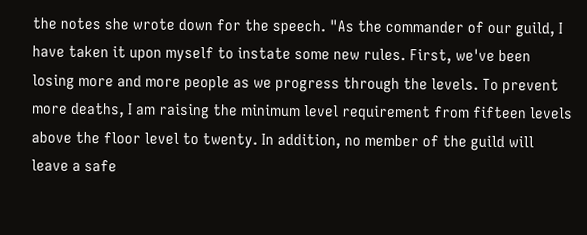the notes she wrote down for the speech. "As the commander of our guild, I have taken it upon myself to instate some new rules. First, we've been losing more and more people as we progress through the levels. To prevent more deaths, I am raising the minimum level requirement from fifteen levels above the floor level to twenty. In addition, no member of the guild will leave a safe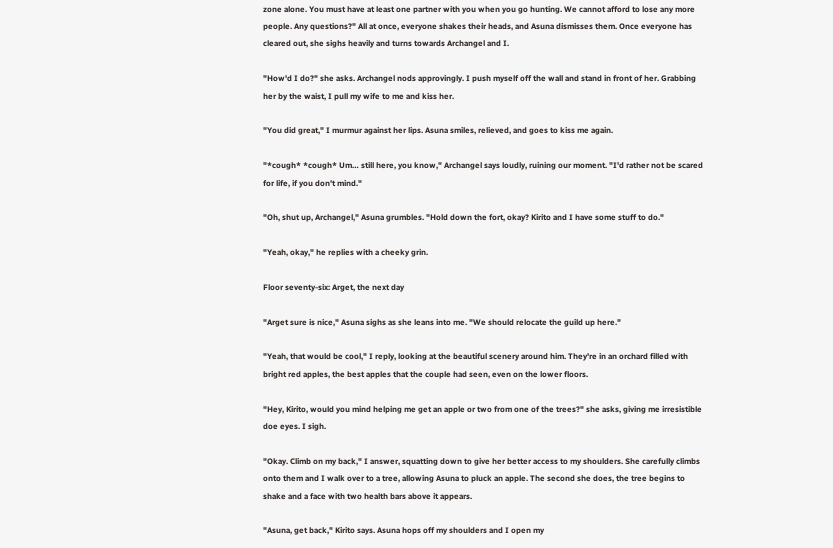zone alone. You must have at least one partner with you when you go hunting. We cannot afford to lose any more people. Any questions?" All at once, everyone shakes their heads, and Asuna dismisses them. Once everyone has cleared out, she sighs heavily and turns towards Archangel and I.

"How'd I do?" she asks. Archangel nods approvingly. I push myself off the wall and stand in front of her. Grabbing her by the waist, I pull my wife to me and kiss her.

"You did great," I murmur against her lips. Asuna smiles, relieved, and goes to kiss me again.

"*cough* *cough* Um… still here, you know," Archangel says loudly, ruining our moment. "I'd rather not be scared for life, if you don't mind."

"Oh, shut up, Archangel," Asuna grumbles. "Hold down the fort, okay? Kirito and I have some stuff to do."

"Yeah, okay," he replies with a cheeky grin.

Floor seventy-six: Arget, the next day

"Arget sure is nice," Asuna sighs as she leans into me. "We should relocate the guild up here."

"Yeah, that would be cool," I reply, looking at the beautiful scenery around him. They're in an orchard filled with bright red apples, the best apples that the couple had seen, even on the lower floors.

"Hey, Kirito, would you mind helping me get an apple or two from one of the trees?" she asks, giving me irresistible doe eyes. I sigh.

"Okay. Climb on my back," I answer, squatting down to give her better access to my shoulders. She carefully climbs onto them and I walk over to a tree, allowing Asuna to pluck an apple. The second she does, the tree begins to shake and a face with two health bars above it appears.

"Asuna, get back," Kirito says. Asuna hops off my shoulders and I open my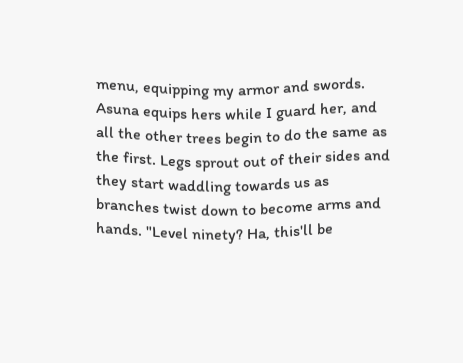menu, equipping my armor and swords. Asuna equips hers while I guard her, and all the other trees begin to do the same as the first. Legs sprout out of their sides and they start waddling towards us as branches twist down to become arms and hands. "Level ninety? Ha, this'll be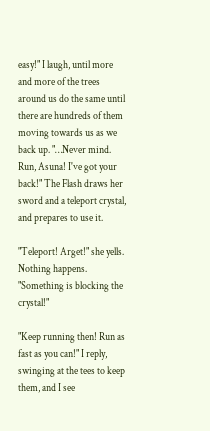easy!" I laugh, until more and more of the trees around us do the same until there are hundreds of them moving towards us as we back up. "…Never mind. Run, Asuna! I've got your back!" The Flash draws her sword and a teleport crystal, and prepares to use it.

"Teleport! Arget!" she yells. Nothing happens. "Something is blocking the crystal!"

"Keep running then! Run as fast as you can!" I reply, swinging at the tees to keep them, and I see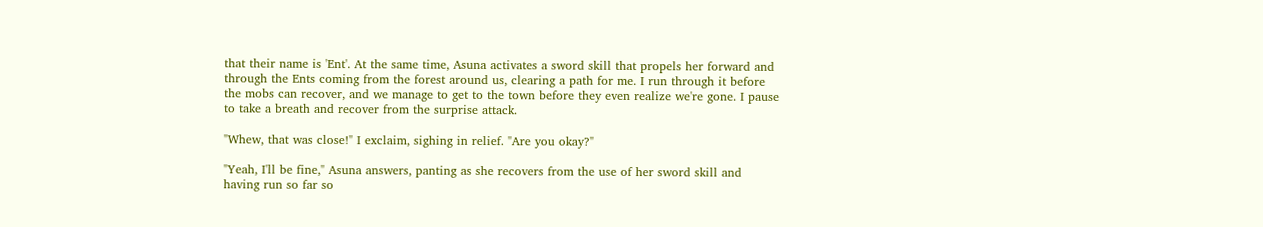that their name is 'Ent'. At the same time, Asuna activates a sword skill that propels her forward and through the Ents coming from the forest around us, clearing a path for me. I run through it before the mobs can recover, and we manage to get to the town before they even realize we're gone. I pause to take a breath and recover from the surprise attack.

"Whew, that was close!" I exclaim, sighing in relief. "Are you okay?"

"Yeah, I'll be fine," Asuna answers, panting as she recovers from the use of her sword skill and having run so far so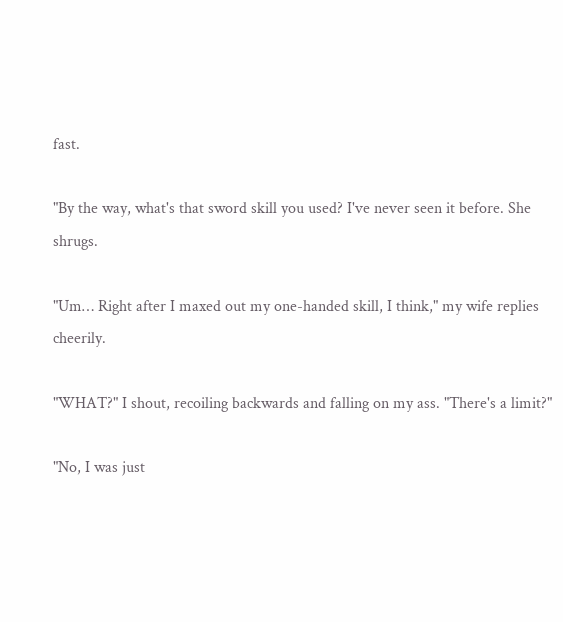fast.

"By the way, what's that sword skill you used? I've never seen it before. She shrugs.

"Um… Right after I maxed out my one-handed skill, I think," my wife replies cheerily.

"WHAT?" I shout, recoiling backwards and falling on my ass. "There's a limit?"

"No, I was just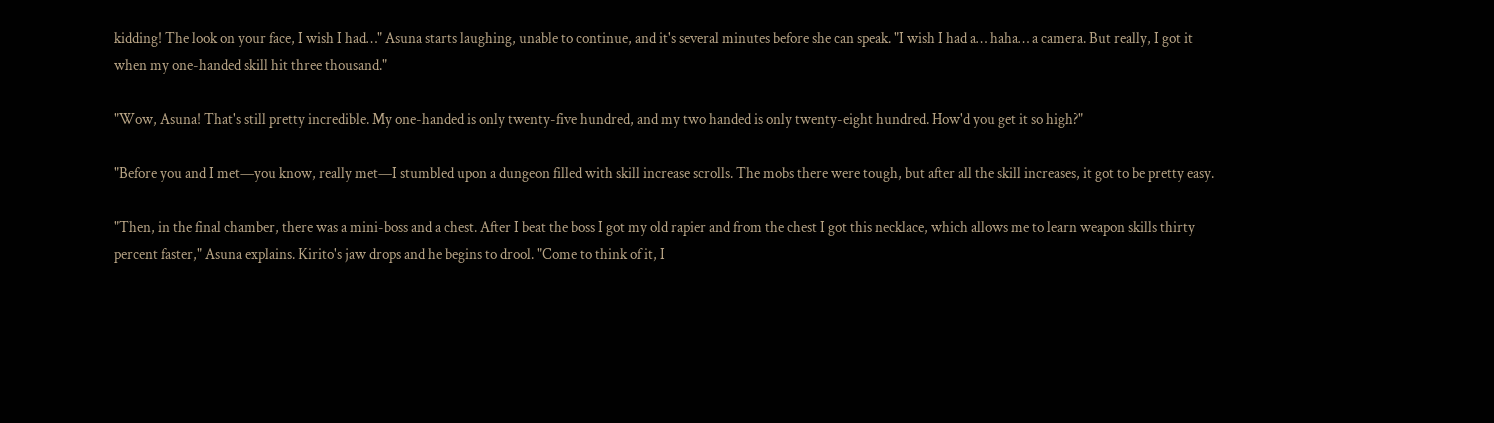kidding! The look on your face, I wish I had…" Asuna starts laughing, unable to continue, and it's several minutes before she can speak. "I wish I had a… haha… a camera. But really, I got it when my one-handed skill hit three thousand."

"Wow, Asuna! That's still pretty incredible. My one-handed is only twenty-five hundred, and my two handed is only twenty-eight hundred. How'd you get it so high?"

"Before you and I met—you know, really met—I stumbled upon a dungeon filled with skill increase scrolls. The mobs there were tough, but after all the skill increases, it got to be pretty easy.

"Then, in the final chamber, there was a mini-boss and a chest. After I beat the boss I got my old rapier and from the chest I got this necklace, which allows me to learn weapon skills thirty percent faster," Asuna explains. Kirito's jaw drops and he begins to drool. "Come to think of it, I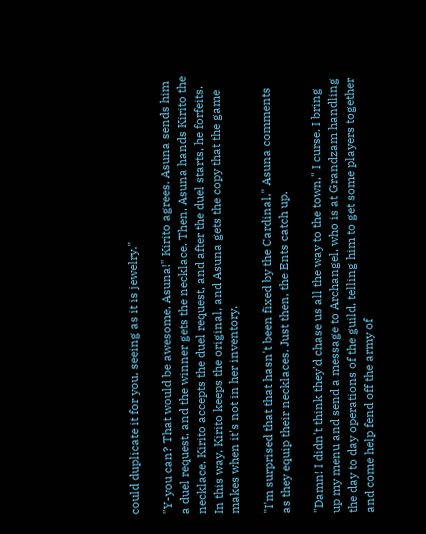could duplicate it for you, seeing as it is jewelry."

"Y-you can? That would be awesome, Asuna!" Kirito agrees. Asuna sends him a duel request, and the winner gets the necklace. Then, Asuna hands Kirito the necklace. Kirito accepts the duel request, and after the duel starts, he forfeits. In this way, Kirito keeps the original, and Asuna gets the copy that the game makes when it's not in her inventory.

"I'm surprised that that hasn't been fixed by the Cardinal," Asuna comments as they equip their necklaces. Just then, the Ents catch up.

"Damn! I didn't think they'd chase us all the way to the town," I curse. I bring up my menu and send a message to Archangel, who is at Grandzam handling the day to day operations of the guild, telling him to get some players together and come help fend off the army of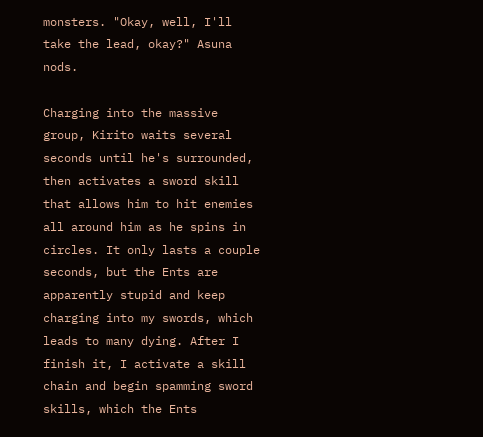monsters. "Okay, well, I'll take the lead, okay?" Asuna nods.

Charging into the massive group, Kirito waits several seconds until he's surrounded, then activates a sword skill that allows him to hit enemies all around him as he spins in circles. It only lasts a couple seconds, but the Ents are apparently stupid and keep charging into my swords, which leads to many dying. After I finish it, I activate a skill chain and begin spamming sword skills, which the Ents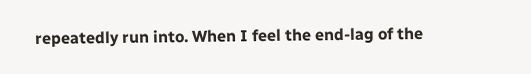repeatedly run into. When I feel the end-lag of the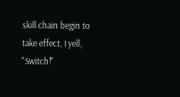skill chain begin to take effect, I yell, "Switch!"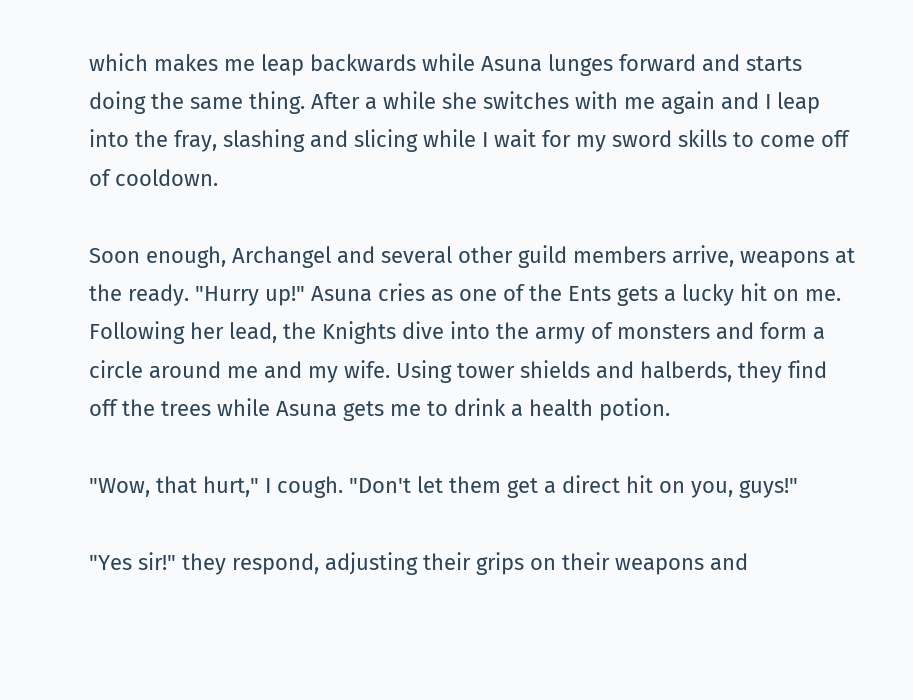which makes me leap backwards while Asuna lunges forward and starts doing the same thing. After a while she switches with me again and I leap into the fray, slashing and slicing while I wait for my sword skills to come off of cooldown.

Soon enough, Archangel and several other guild members arrive, weapons at the ready. "Hurry up!" Asuna cries as one of the Ents gets a lucky hit on me. Following her lead, the Knights dive into the army of monsters and form a circle around me and my wife. Using tower shields and halberds, they find off the trees while Asuna gets me to drink a health potion.

"Wow, that hurt," I cough. "Don't let them get a direct hit on you, guys!"

"Yes sir!" they respond, adjusting their grips on their weapons and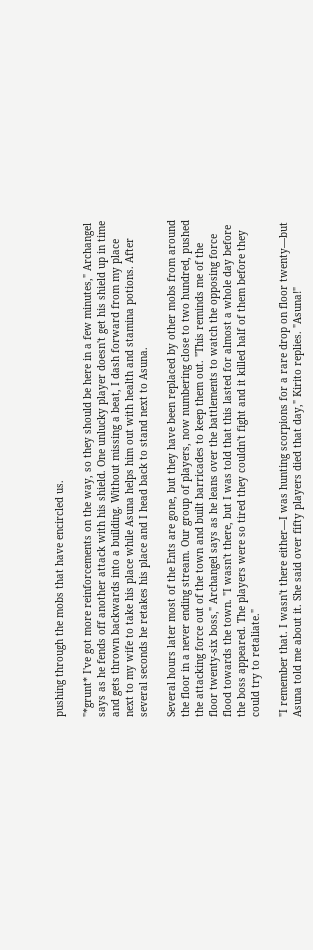pushing through the mobs that have encircled us.

"*grunt* I've got more reinforcements on the way, so they should be here in a few minutes," Archangel says as he fends off another attack with his shield. One unlucky player doesn't get his shield up in time and gets thrown backwards into a building. Without missing a beat, I dash forward from my place next to my wife to take his place while Asuna helps him out with health and stamina potions. After several seconds he retakes his place and I head back to stand next to Asuna.

Several hours later most of the Ents are gone, but they have been replaced by other mobs from around the floor in a never ending stream. Our group of players, now numbering close to two hundred, pushed the attacking force out of the town and built barricades to keep them out. "This reminds me of the floor twenty-six boss," Archangel says as he leans over the battlements to watch the opposing force flood towards the town. "I wasn't there, but I was told that this lasted for almost a whole day before the boss appeared. The players were so tired they couldn't fight and it killed half of them before they could try to retaliate."

"I remember that. I wasn't there either—I was hunting scorpions for a rare drop on floor twenty—but Asuna told me about it. She said over fifty players died that day," Kirito replies. "Asuna!"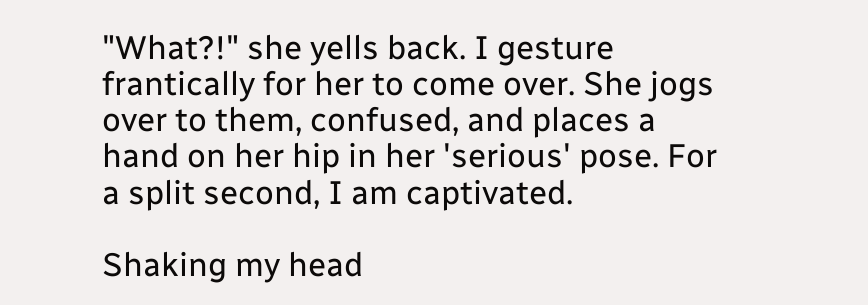"What?!" she yells back. I gesture frantically for her to come over. She jogs over to them, confused, and places a hand on her hip in her 'serious' pose. For a split second, I am captivated.

Shaking my head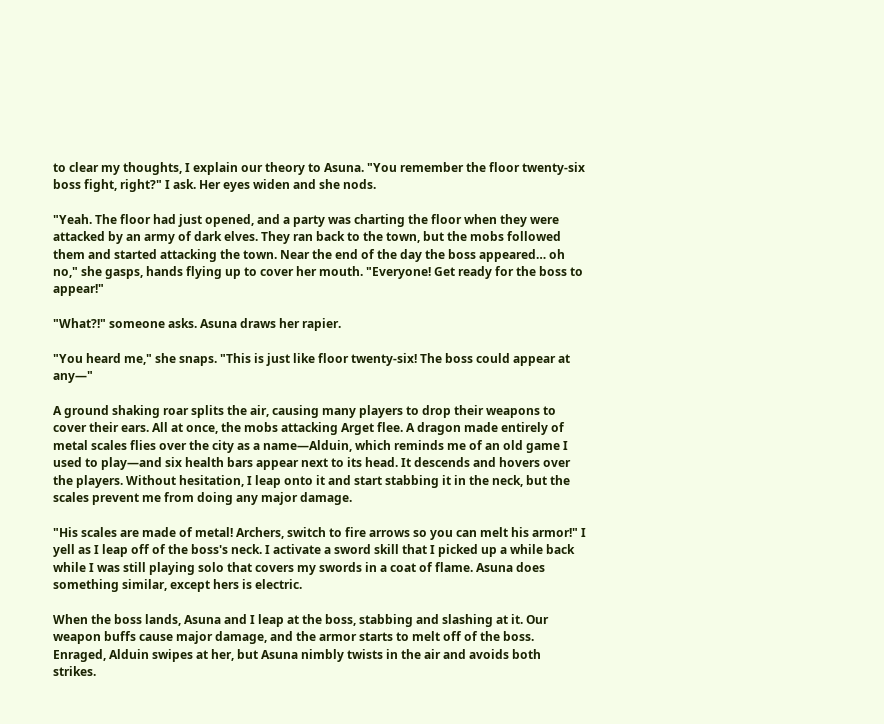to clear my thoughts, I explain our theory to Asuna. "You remember the floor twenty-six boss fight, right?" I ask. Her eyes widen and she nods.

"Yeah. The floor had just opened, and a party was charting the floor when they were attacked by an army of dark elves. They ran back to the town, but the mobs followed them and started attacking the town. Near the end of the day the boss appeared… oh no," she gasps, hands flying up to cover her mouth. "Everyone! Get ready for the boss to appear!"

"What?!" someone asks. Asuna draws her rapier.

"You heard me," she snaps. "This is just like floor twenty-six! The boss could appear at any—"

A ground shaking roar splits the air, causing many players to drop their weapons to cover their ears. All at once, the mobs attacking Arget flee. A dragon made entirely of metal scales flies over the city as a name—Alduin, which reminds me of an old game I used to play—and six health bars appear next to its head. It descends and hovers over the players. Without hesitation, I leap onto it and start stabbing it in the neck, but the scales prevent me from doing any major damage.

"His scales are made of metal! Archers, switch to fire arrows so you can melt his armor!" I yell as I leap off of the boss's neck. I activate a sword skill that I picked up a while back while I was still playing solo that covers my swords in a coat of flame. Asuna does something similar, except hers is electric.

When the boss lands, Asuna and I leap at the boss, stabbing and slashing at it. Our weapon buffs cause major damage, and the armor starts to melt off of the boss. Enraged, Alduin swipes at her, but Asuna nimbly twists in the air and avoids both strikes.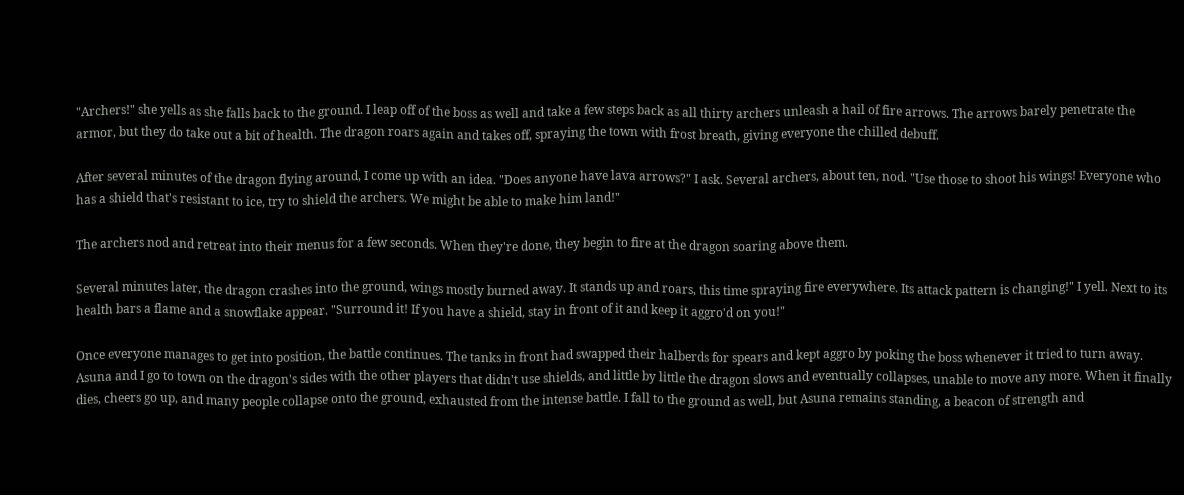"Archers!" she yells as she falls back to the ground. I leap off of the boss as well and take a few steps back as all thirty archers unleash a hail of fire arrows. The arrows barely penetrate the armor, but they do take out a bit of health. The dragon roars again and takes off, spraying the town with frost breath, giving everyone the chilled debuff.

After several minutes of the dragon flying around, I come up with an idea. "Does anyone have lava arrows?" I ask. Several archers, about ten, nod. "Use those to shoot his wings! Everyone who has a shield that's resistant to ice, try to shield the archers. We might be able to make him land!"

The archers nod and retreat into their menus for a few seconds. When they're done, they begin to fire at the dragon soaring above them.

Several minutes later, the dragon crashes into the ground, wings mostly burned away. It stands up and roars, this time spraying fire everywhere. Its attack pattern is changing!" I yell. Next to its health bars a flame and a snowflake appear. "Surround it! If you have a shield, stay in front of it and keep it aggro'd on you!"

Once everyone manages to get into position, the battle continues. The tanks in front had swapped their halberds for spears and kept aggro by poking the boss whenever it tried to turn away. Asuna and I go to town on the dragon's sides with the other players that didn't use shields, and little by little the dragon slows and eventually collapses, unable to move any more. When it finally dies, cheers go up, and many people collapse onto the ground, exhausted from the intense battle. I fall to the ground as well, but Asuna remains standing, a beacon of strength and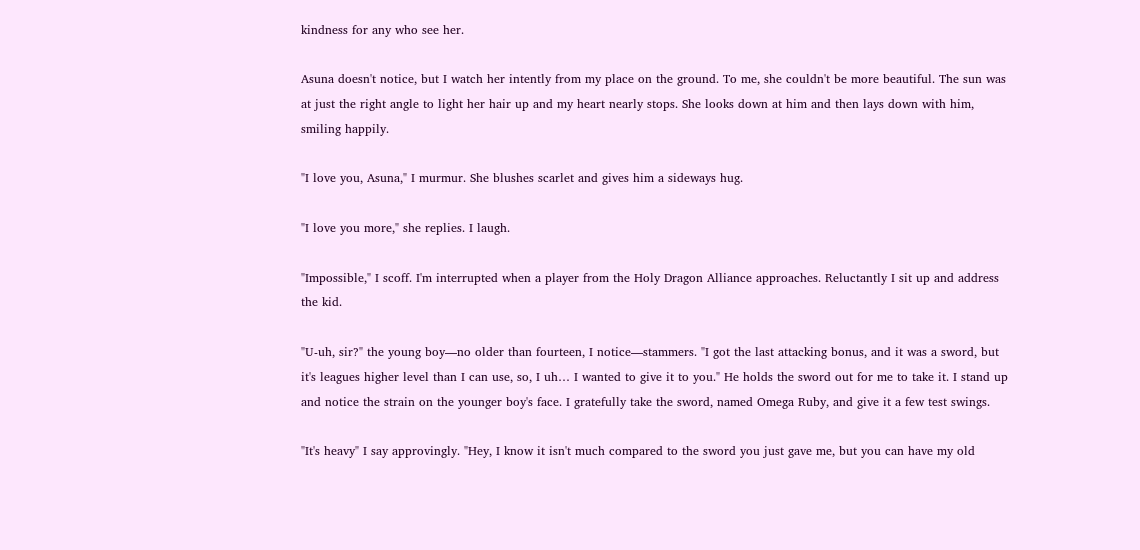kindness for any who see her.

Asuna doesn't notice, but I watch her intently from my place on the ground. To me, she couldn't be more beautiful. The sun was at just the right angle to light her hair up and my heart nearly stops. She looks down at him and then lays down with him, smiling happily.

"I love you, Asuna," I murmur. She blushes scarlet and gives him a sideways hug.

"I love you more," she replies. I laugh.

"Impossible," I scoff. I'm interrupted when a player from the Holy Dragon Alliance approaches. Reluctantly I sit up and address the kid.

"U-uh, sir?" the young boy—no older than fourteen, I notice—stammers. "I got the last attacking bonus, and it was a sword, but it's leagues higher level than I can use, so, I uh… I wanted to give it to you." He holds the sword out for me to take it. I stand up and notice the strain on the younger boy's face. I gratefully take the sword, named Omega Ruby, and give it a few test swings.

"It's heavy" I say approvingly. "Hey, I know it isn't much compared to the sword you just gave me, but you can have my old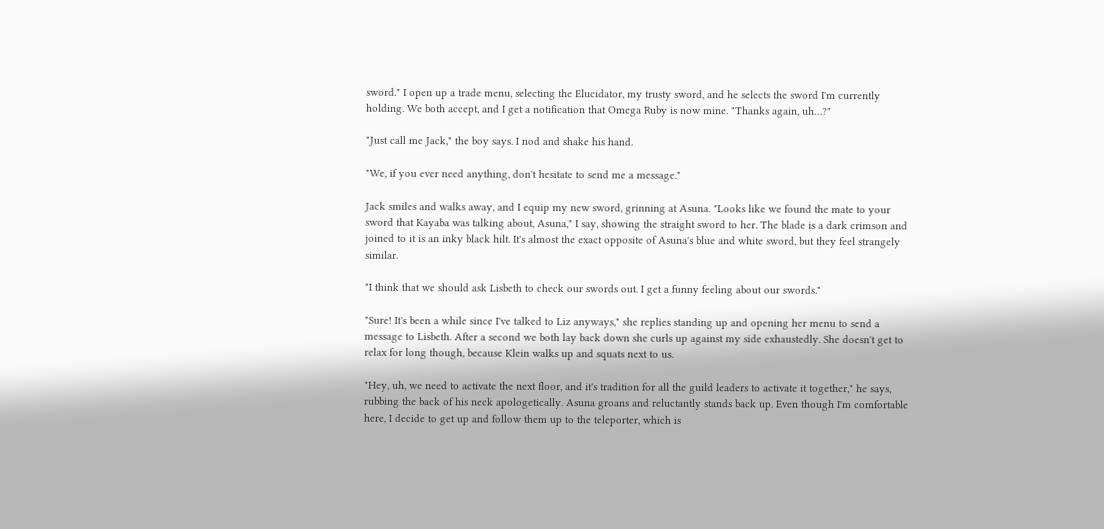sword." I open up a trade menu, selecting the Elucidator, my trusty sword, and he selects the sword I'm currently holding. We both accept, and I get a notification that Omega Ruby is now mine. "Thanks again, uh…?"

"Just call me Jack," the boy says. I nod and shake his hand.

"We, if you ever need anything, don't hesitate to send me a message."

Jack smiles and walks away, and I equip my new sword, grinning at Asuna. "Looks like we found the mate to your sword that Kayaba was talking about, Asuna," I say, showing the straight sword to her. The blade is a dark crimson and joined to it is an inky black hilt. It's almost the exact opposite of Asuna's blue and white sword, but they feel strangely similar.

"I think that we should ask Lisbeth to check our swords out. I get a funny feeling about our swords."

"Sure! It's been a while since I've talked to Liz anyways," she replies standing up and opening her menu to send a message to Lisbeth. After a second we both lay back down she curls up against my side exhaustedly. She doesn't get to relax for long though, because Klein walks up and squats next to us.

"Hey, uh, we need to activate the next floor, and it's tradition for all the guild leaders to activate it together," he says, rubbing the back of his neck apologetically. Asuna groans and reluctantly stands back up. Even though I'm comfortable here, I decide to get up and follow them up to the teleporter, which is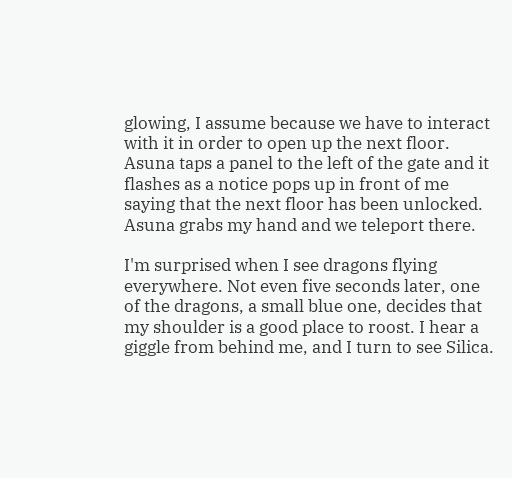glowing, I assume because we have to interact with it in order to open up the next floor. Asuna taps a panel to the left of the gate and it flashes as a notice pops up in front of me saying that the next floor has been unlocked. Asuna grabs my hand and we teleport there.

I'm surprised when I see dragons flying everywhere. Not even five seconds later, one of the dragons, a small blue one, decides that my shoulder is a good place to roost. I hear a giggle from behind me, and I turn to see Silica.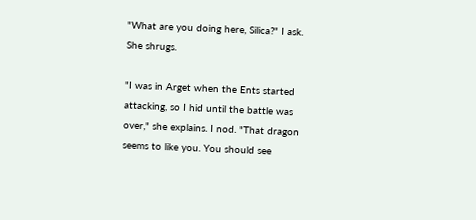"What are you doing here, Silica?" I ask. She shrugs.

"I was in Arget when the Ents started attacking, so I hid until the battle was over," she explains. I nod. "That dragon seems to like you. You should see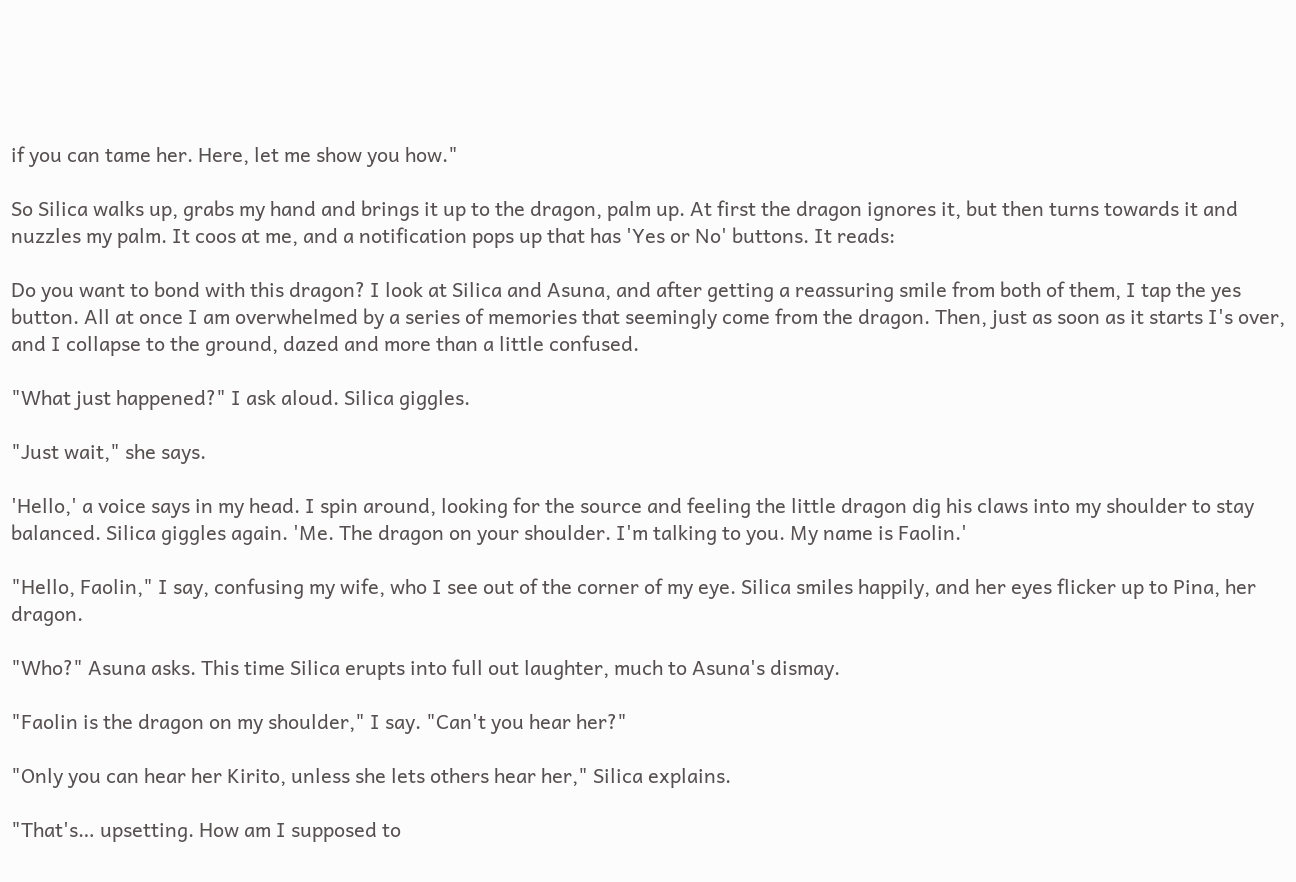if you can tame her. Here, let me show you how."

So Silica walks up, grabs my hand and brings it up to the dragon, palm up. At first the dragon ignores it, but then turns towards it and nuzzles my palm. It coos at me, and a notification pops up that has 'Yes or No' buttons. It reads:

Do you want to bond with this dragon? I look at Silica and Asuna, and after getting a reassuring smile from both of them, I tap the yes button. All at once I am overwhelmed by a series of memories that seemingly come from the dragon. Then, just as soon as it starts I's over, and I collapse to the ground, dazed and more than a little confused.

"What just happened?" I ask aloud. Silica giggles.

"Just wait," she says.

'Hello,' a voice says in my head. I spin around, looking for the source and feeling the little dragon dig his claws into my shoulder to stay balanced. Silica giggles again. 'Me. The dragon on your shoulder. I'm talking to you. My name is Faolin.'

"Hello, Faolin," I say, confusing my wife, who I see out of the corner of my eye. Silica smiles happily, and her eyes flicker up to Pina, her dragon.

"Who?" Asuna asks. This time Silica erupts into full out laughter, much to Asuna's dismay.

"Faolin is the dragon on my shoulder," I say. "Can't you hear her?"

"Only you can hear her Kirito, unless she lets others hear her," Silica explains.

"That's… upsetting. How am I supposed to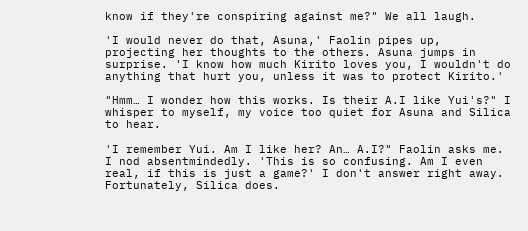know if they're conspiring against me?" We all laugh.

'I would never do that, Asuna,' Faolin pipes up, projecting her thoughts to the others. Asuna jumps in surprise. 'I know how much Kirito loves you, I wouldn't do anything that hurt you, unless it was to protect Kirito.'

"Hmm… I wonder how this works. Is their A.I like Yui's?" I whisper to myself, my voice too quiet for Asuna and Silica to hear.

'I remember Yui. Am I like her? An… A.I?" Faolin asks me. I nod absentmindedly. 'This is so confusing. Am I even real, if this is just a game?' I don't answer right away. Fortunately, Silica does.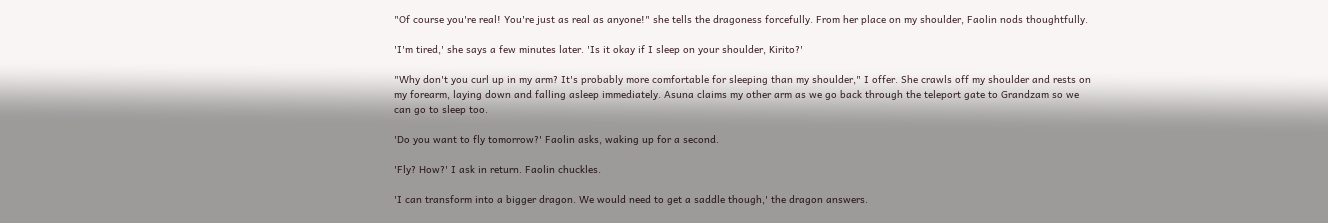"Of course you're real! You're just as real as anyone!" she tells the dragoness forcefully. From her place on my shoulder, Faolin nods thoughtfully.

'I'm tired,' she says a few minutes later. 'Is it okay if I sleep on your shoulder, Kirito?'

"Why don't you curl up in my arm? It's probably more comfortable for sleeping than my shoulder," I offer. She crawls off my shoulder and rests on my forearm, laying down and falling asleep immediately. Asuna claims my other arm as we go back through the teleport gate to Grandzam so we can go to sleep too.

'Do you want to fly tomorrow?' Faolin asks, waking up for a second.

'Fly? How?' I ask in return. Faolin chuckles.

'I can transform into a bigger dragon. We would need to get a saddle though,' the dragon answers.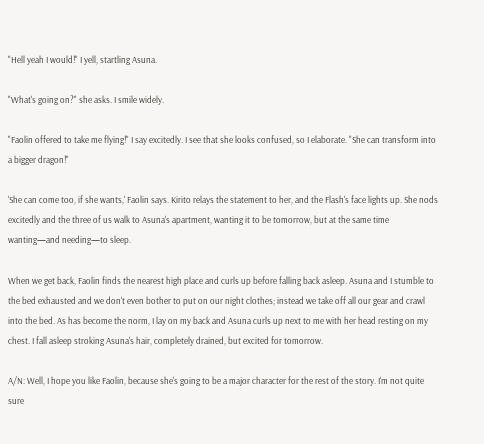"Hell yeah I would!" I yell, startling Asuna.

"What's going on?" she asks. I smile widely.

"Faolin offered to take me flying!" I say excitedly. I see that she looks confused, so I elaborate. "She can transform into a bigger dragon!"

'She can come too, if she wants,' Faolin says. Kirito relays the statement to her, and the Flash's face lights up. She nods excitedly and the three of us walk to Asuna's apartment, wanting it to be tomorrow, but at the same time wanting—and needing—to sleep.

When we get back, Faolin finds the nearest high place and curls up before falling back asleep. Asuna and I stumble to the bed exhausted and we don't even bother to put on our night clothes; instead we take off all our gear and crawl into the bed. As has become the norm, I lay on my back and Asuna curls up next to me with her head resting on my chest. I fall asleep stroking Asuna's hair, completely drained, but excited for tomorrow.

A/N: Well, I hope you like Faolin, because she's going to be a major character for the rest of the story. I'm not quite sure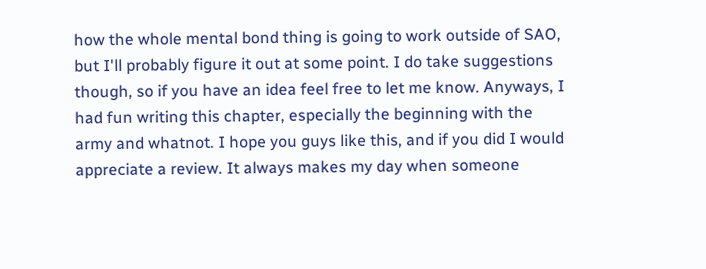how the whole mental bond thing is going to work outside of SAO, but I'll probably figure it out at some point. I do take suggestions though, so if you have an idea feel free to let me know. Anyways, I had fun writing this chapter, especially the beginning with the army and whatnot. I hope you guys like this, and if you did I would appreciate a review. It always makes my day when someone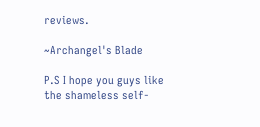reviews.

~Archangel's Blade

P.S I hope you guys like the shameless self-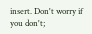insert. Don't worry if you don't;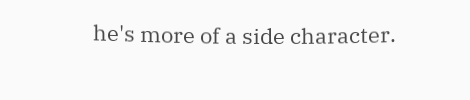he's more of a side character.